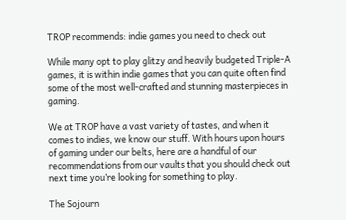TROP recommends: indie games you need to check out

While many opt to play glitzy and heavily budgeted Triple-A games, it is within indie games that you can quite often find some of the most well-crafted and stunning masterpieces in gaming.

We at TROP have a vast variety of tastes, and when it comes to indies, we know our stuff. With hours upon hours of gaming under our belts, here are a handful of our recommendations from our vaults that you should check out next time you’re looking for something to play.

The Sojourn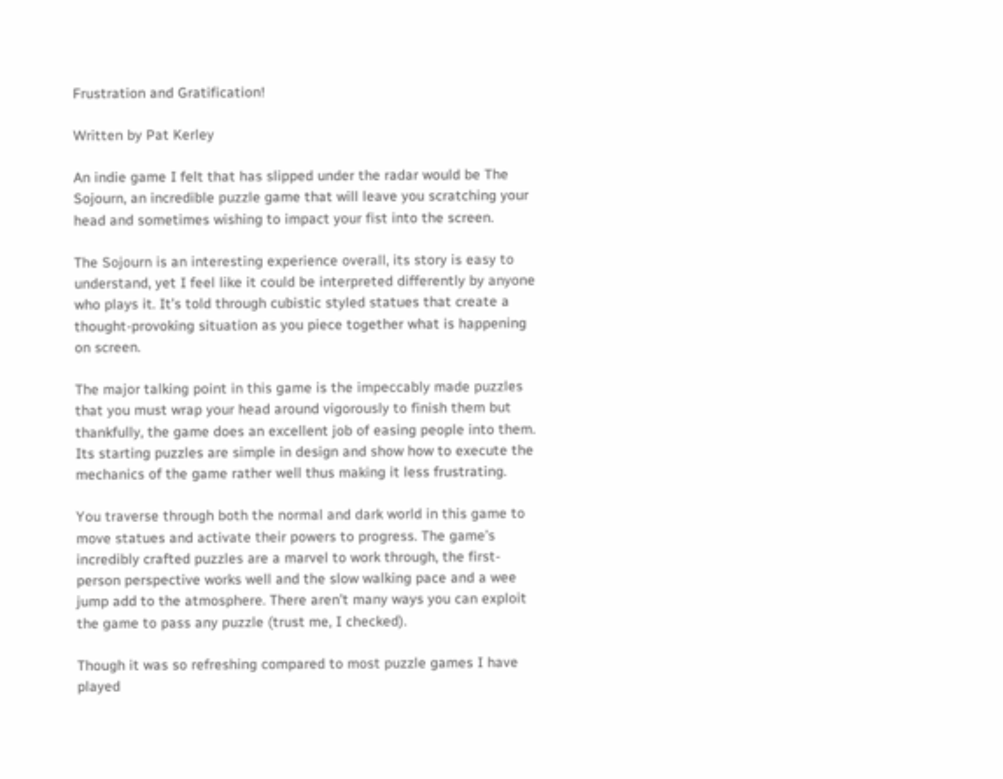Frustration and Gratification!

Written by Pat Kerley

An indie game I felt that has slipped under the radar would be The Sojourn, an incredible puzzle game that will leave you scratching your head and sometimes wishing to impact your fist into the screen.

The Sojourn is an interesting experience overall, its story is easy to understand, yet I feel like it could be interpreted differently by anyone who plays it. It’s told through cubistic styled statues that create a thought-provoking situation as you piece together what is happening on screen.

The major talking point in this game is the impeccably made puzzles that you must wrap your head around vigorously to finish them but thankfully, the game does an excellent job of easing people into them. Its starting puzzles are simple in design and show how to execute the mechanics of the game rather well thus making it less frustrating.

You traverse through both the normal and dark world in this game to move statues and activate their powers to progress. The game’s incredibly crafted puzzles are a marvel to work through, the first-person perspective works well and the slow walking pace and a wee jump add to the atmosphere. There aren’t many ways you can exploit the game to pass any puzzle (trust me, I checked).

Though it was so refreshing compared to most puzzle games I have played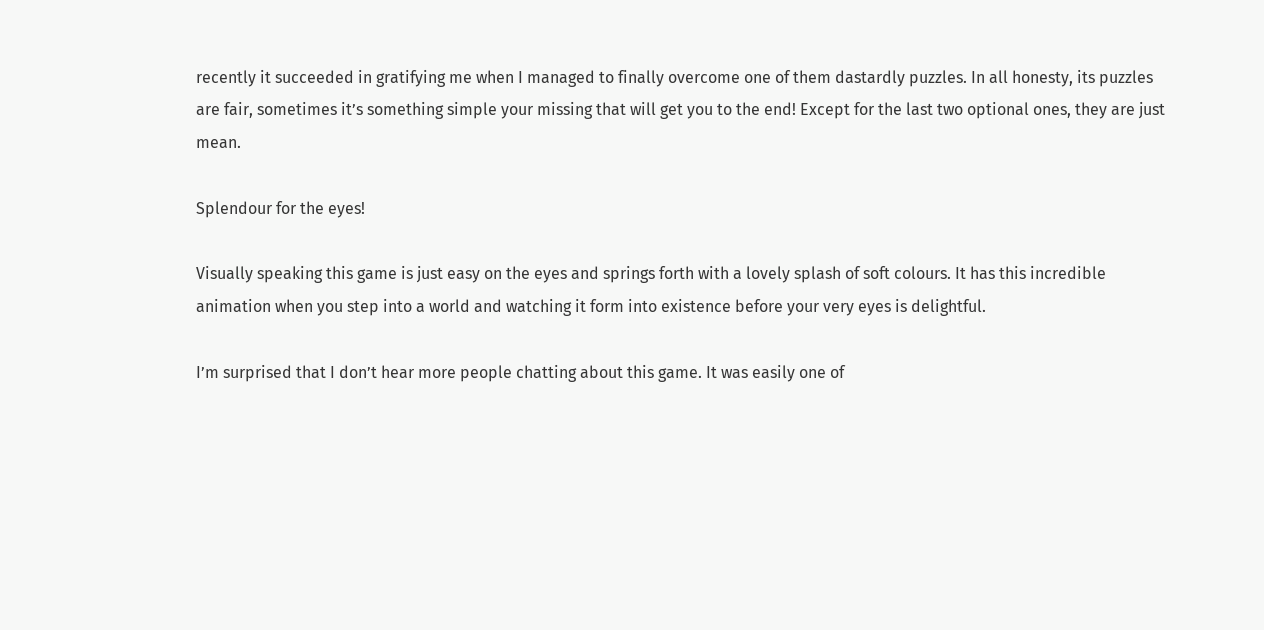recently it succeeded in gratifying me when I managed to finally overcome one of them dastardly puzzles. In all honesty, its puzzles are fair, sometimes it’s something simple your missing that will get you to the end! Except for the last two optional ones, they are just mean.

Splendour for the eyes!

Visually speaking this game is just easy on the eyes and springs forth with a lovely splash of soft colours. It has this incredible animation when you step into a world and watching it form into existence before your very eyes is delightful.

I’m surprised that I don’t hear more people chatting about this game. It was easily one of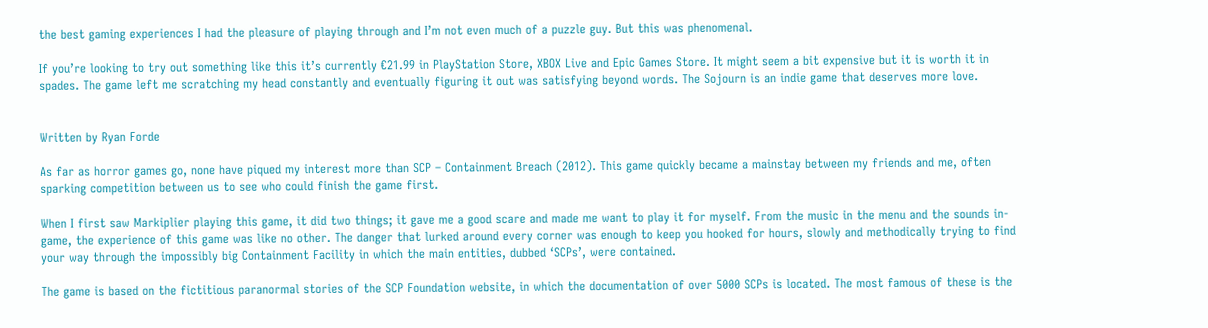the best gaming experiences I had the pleasure of playing through and I’m not even much of a puzzle guy. But this was phenomenal.

If you’re looking to try out something like this it’s currently €21.99 in PlayStation Store, XBOX Live and Epic Games Store. It might seem a bit expensive but it is worth it in spades. The game left me scratching my head constantly and eventually figuring it out was satisfying beyond words. The Sojourn is an indie game that deserves more love.


Written by Ryan Forde

As far as horror games go, none have piqued my interest more than SCP – Containment Breach (2012). This game quickly became a mainstay between my friends and me, often sparking competition between us to see who could finish the game first.

When I first saw Markiplier playing this game, it did two things; it gave me a good scare and made me want to play it for myself. From the music in the menu and the sounds in-game, the experience of this game was like no other. The danger that lurked around every corner was enough to keep you hooked for hours, slowly and methodically trying to find your way through the impossibly big Containment Facility in which the main entities, dubbed ‘SCPs’, were contained.

The game is based on the fictitious paranormal stories of the SCP Foundation website, in which the documentation of over 5000 SCPs is located. The most famous of these is the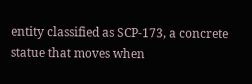entity classified as SCP-173, a concrete statue that moves when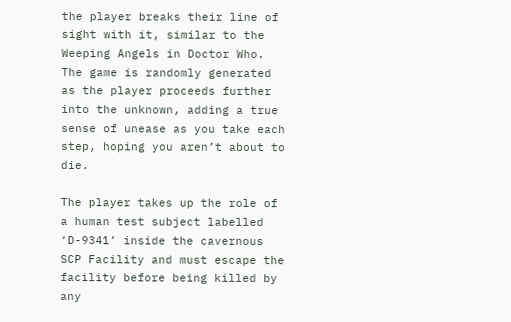the player breaks their line of sight with it, similar to the Weeping Angels in Doctor Who. The game is randomly generated as the player proceeds further into the unknown, adding a true sense of unease as you take each step, hoping you aren’t about to die.

The player takes up the role of a human test subject labelled ‘D-9341’ inside the cavernous SCP Facility and must escape the facility before being killed by any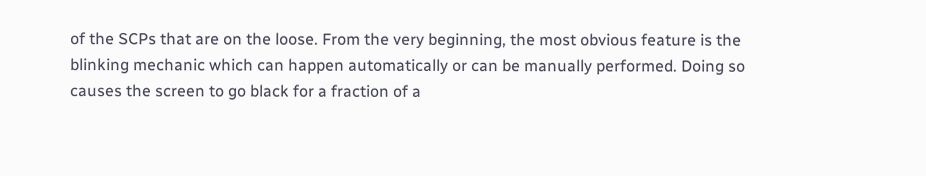of the SCPs that are on the loose. From the very beginning, the most obvious feature is the blinking mechanic which can happen automatically or can be manually performed. Doing so causes the screen to go black for a fraction of a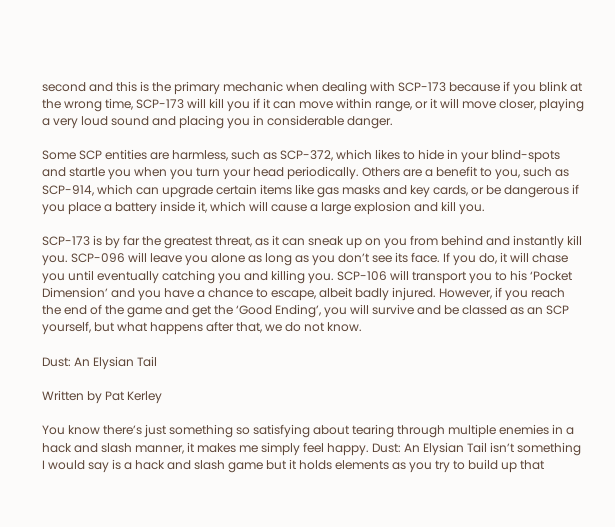second and this is the primary mechanic when dealing with SCP-173 because if you blink at the wrong time, SCP-173 will kill you if it can move within range, or it will move closer, playing a very loud sound and placing you in considerable danger.

Some SCP entities are harmless, such as SCP-372, which likes to hide in your blind-spots and startle you when you turn your head periodically. Others are a benefit to you, such as SCP-914, which can upgrade certain items like gas masks and key cards, or be dangerous if you place a battery inside it, which will cause a large explosion and kill you.

SCP-173 is by far the greatest threat, as it can sneak up on you from behind and instantly kill you. SCP-096 will leave you alone as long as you don’t see its face. If you do, it will chase you until eventually catching you and killing you. SCP-106 will transport you to his ‘Pocket Dimension’ and you have a chance to escape, albeit badly injured. However, if you reach the end of the game and get the ‘Good Ending’, you will survive and be classed as an SCP yourself, but what happens after that, we do not know.

Dust: An Elysian Tail

Written by Pat Kerley

You know there’s just something so satisfying about tearing through multiple enemies in a hack and slash manner, it makes me simply feel happy. Dust: An Elysian Tail isn’t something I would say is a hack and slash game but it holds elements as you try to build up that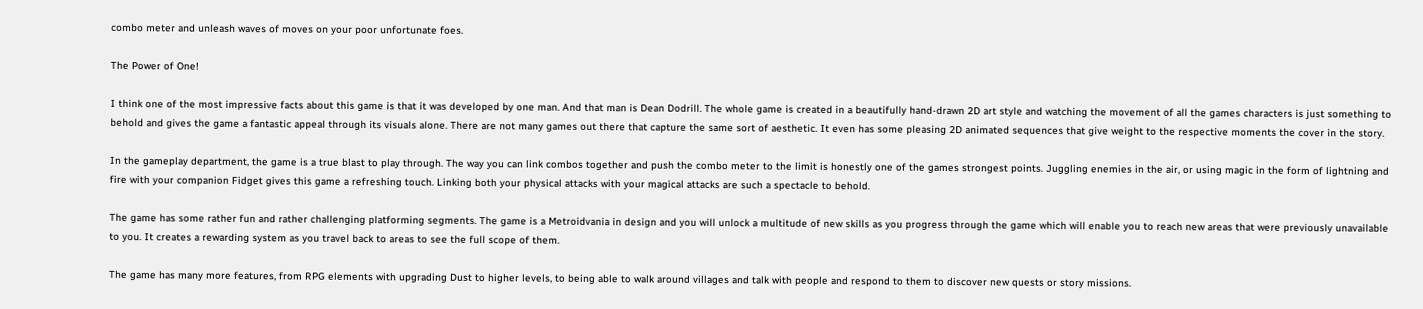combo meter and unleash waves of moves on your poor unfortunate foes.

The Power of One!

I think one of the most impressive facts about this game is that it was developed by one man. And that man is Dean Dodrill. The whole game is created in a beautifully hand-drawn 2D art style and watching the movement of all the games characters is just something to behold and gives the game a fantastic appeal through its visuals alone. There are not many games out there that capture the same sort of aesthetic. It even has some pleasing 2D animated sequences that give weight to the respective moments the cover in the story.

In the gameplay department, the game is a true blast to play through. The way you can link combos together and push the combo meter to the limit is honestly one of the games strongest points. Juggling enemies in the air, or using magic in the form of lightning and fire with your companion Fidget gives this game a refreshing touch. Linking both your physical attacks with your magical attacks are such a spectacle to behold.

The game has some rather fun and rather challenging platforming segments. The game is a Metroidvania in design and you will unlock a multitude of new skills as you progress through the game which will enable you to reach new areas that were previously unavailable to you. It creates a rewarding system as you travel back to areas to see the full scope of them.

The game has many more features, from RPG elements with upgrading Dust to higher levels, to being able to walk around villages and talk with people and respond to them to discover new quests or story missions.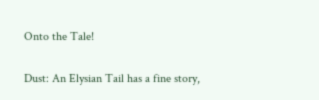Onto the Tale!

Dust: An Elysian Tail has a fine story,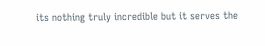its nothing truly incredible but it serves the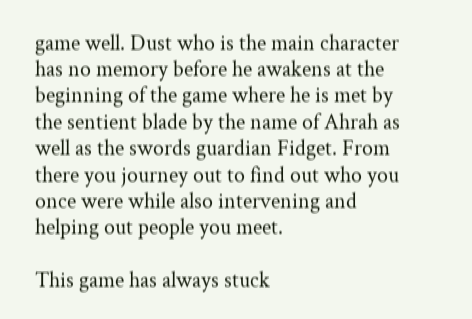game well. Dust who is the main character has no memory before he awakens at the beginning of the game where he is met by the sentient blade by the name of Ahrah as well as the swords guardian Fidget. From there you journey out to find out who you once were while also intervening and helping out people you meet.

This game has always stuck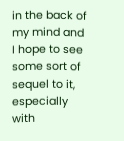in the back of my mind and I hope to see some sort of sequel to it, especially with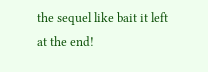the sequel like bait it left at the end!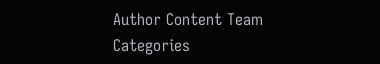Author Content Team
Categories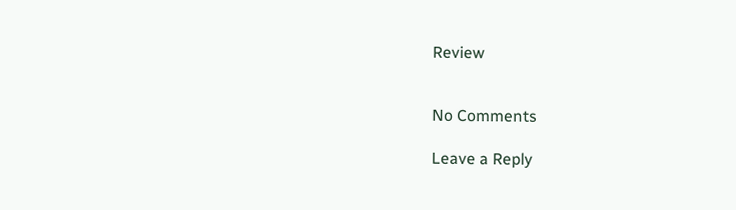Review


No Comments

Leave a Reply